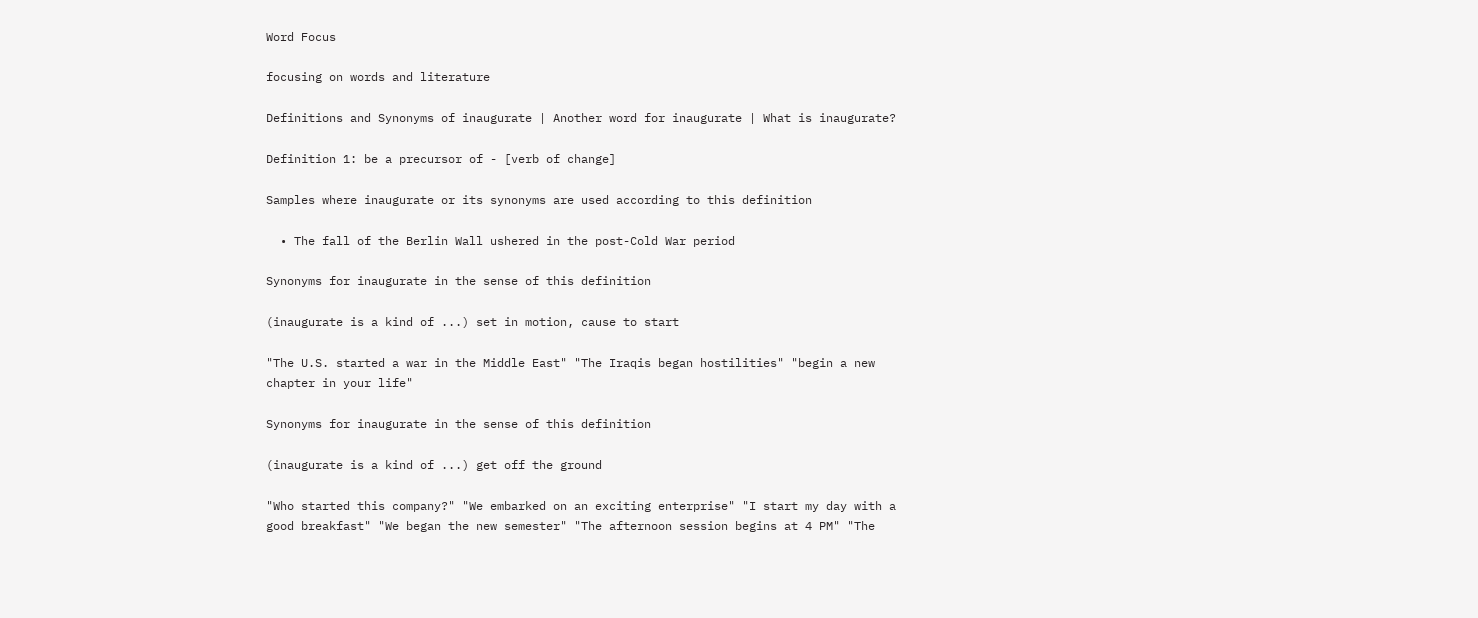Word Focus

focusing on words and literature

Definitions and Synonyms of inaugurate | Another word for inaugurate | What is inaugurate?

Definition 1: be a precursor of - [verb of change]

Samples where inaugurate or its synonyms are used according to this definition

  • The fall of the Berlin Wall ushered in the post-Cold War period

Synonyms for inaugurate in the sense of this definition

(inaugurate is a kind of ...) set in motion, cause to start

"The U.S. started a war in the Middle East" "The Iraqis began hostilities" "begin a new chapter in your life"

Synonyms for inaugurate in the sense of this definition

(inaugurate is a kind of ...) get off the ground

"Who started this company?" "We embarked on an exciting enterprise" "I start my day with a good breakfast" "We began the new semester" "The afternoon session begins at 4 PM" "The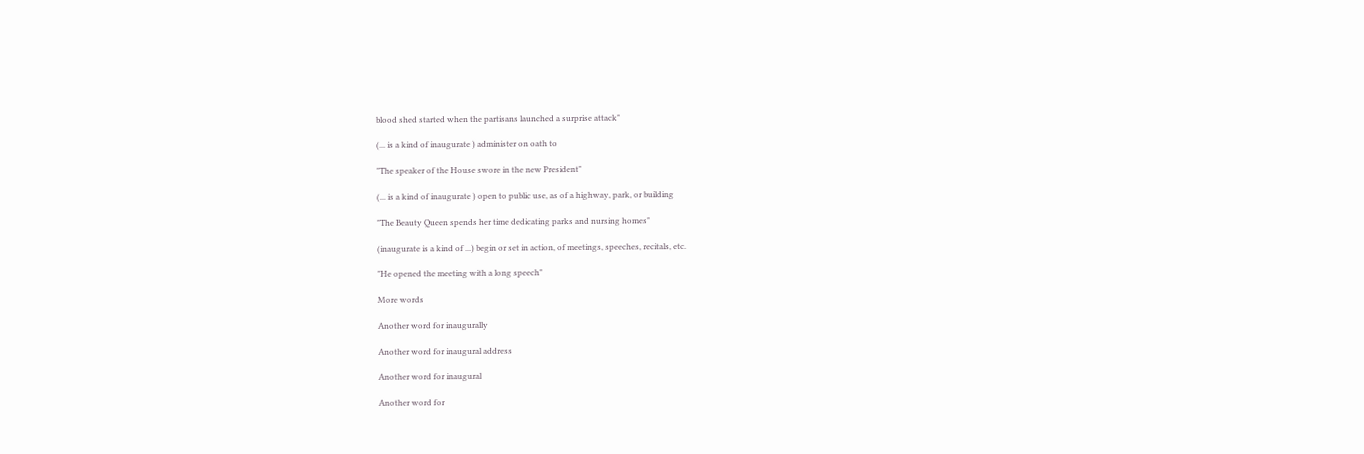blood shed started when the partisans launched a surprise attack"

(... is a kind of inaugurate ) administer on oath to

"The speaker of the House swore in the new President"

(... is a kind of inaugurate ) open to public use, as of a highway, park, or building

"The Beauty Queen spends her time dedicating parks and nursing homes"

(inaugurate is a kind of ...) begin or set in action, of meetings, speeches, recitals, etc.

"He opened the meeting with a long speech"

More words

Another word for inaugurally

Another word for inaugural address

Another word for inaugural

Another word for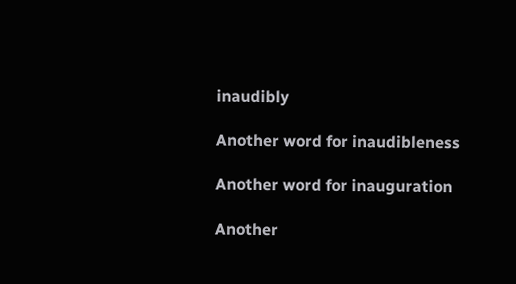inaudibly

Another word for inaudibleness

Another word for inauguration

Another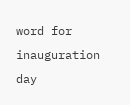word for inauguration day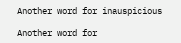Another word for inauspicious

Another word for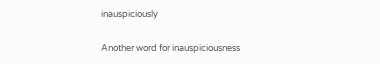inauspiciously

Another word for inauspiciousness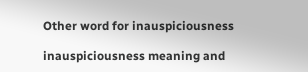Other word for inauspiciousness

inauspiciousness meaning and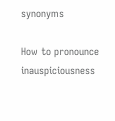synonyms

How to pronounce inauspiciousness